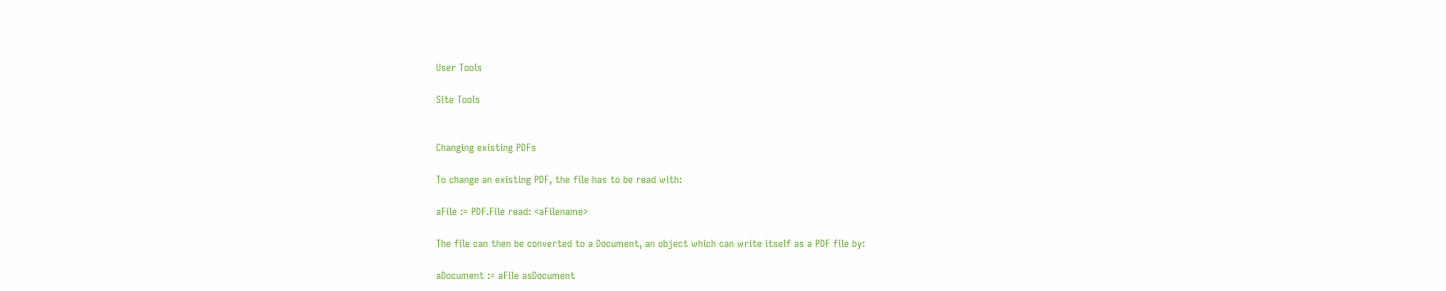User Tools

Site Tools


Changing existing PDFs

To change an existing PDF, the file has to be read with:

aFile := PDF.File read: <aFilename>

The file can then be converted to a Document, an object which can write itself as a PDF file by:

aDocument := aFile asDocument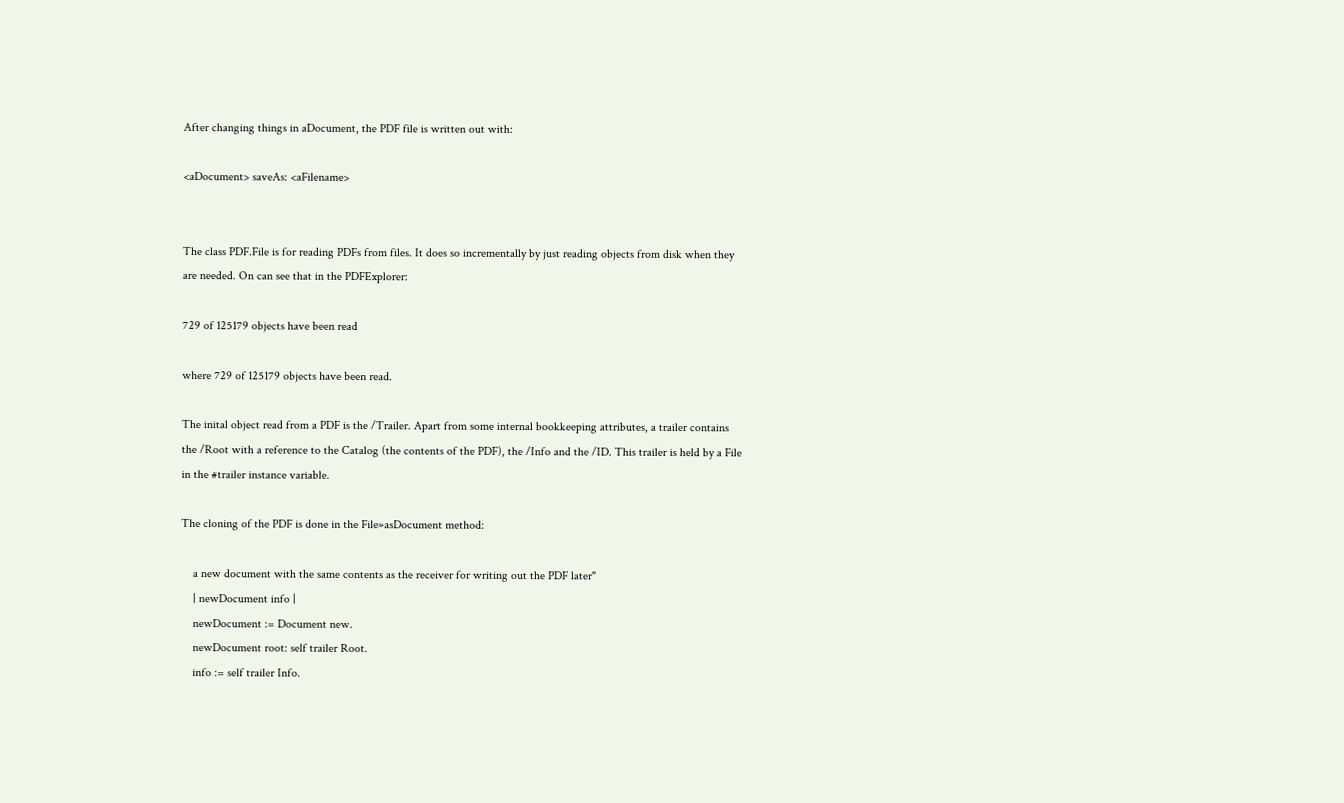After changing things in aDocument, the PDF file is written out with:

<aDocument> saveAs: <aFilename>


The class PDF.File is for reading PDFs from files. It does so incrementally by just reading objects from disk when they are needed. On can see that in the PDFExplorer:

729 of 125179 objects have been read

where 729 of 125179 objects have been read.

The inital object read from a PDF is the /Trailer. Apart from some internal bookkeeping attributes, a trailer contains the /Root with a reference to the Catalog (the contents of the PDF), the /Info and the /ID. This trailer is held by a File in the #trailer instance variable.

The cloning of the PDF is done in the File»asDocument method:

    a new document with the same contents as the receiver for writing out the PDF later"
    | newDocument info |
    newDocument := Document new.
    newDocument root: self trailer Root.
    info := self trailer Info.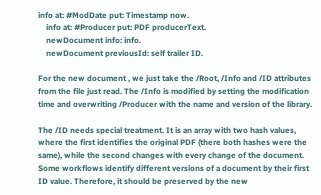info at: #ModDate put: Timestamp now.
    info at: #Producer put: PDF producerText.
    newDocument info: info.
    newDocument previousId: self trailer ID.

For the new document , we just take the /Root, /Info and /ID attributes from the file just read. The /Info is modified by setting the modification time and overwriting /Producer with the name and version of the library.

The /ID needs special treatment. It is an array with two hash values, where the first identifies the original PDF (there both hashes were the same), while the second changes with every change of the document. Some workflows identify different versions of a document by their first ID value. Therefore, it should be preserved by the new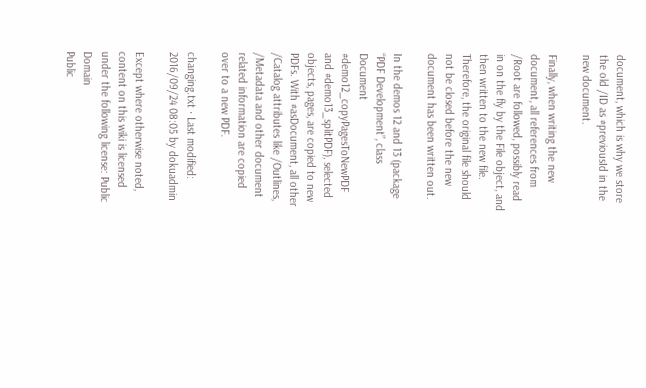document, which is why we store the old /ID as #previousId in the new document.

Finally, when writing the new document, all references from /Root are followed, possibly read in on the fly by the File object, and then written to the new file. Therefore, the original file should not be closed before the new document has been written out.

In the demos 12 and 13 (package “PDF Development”, class Document #demo12_copyPagesToNewPDF and #demo13_splitPDF), selected objects, pages, are copied to new PDFs. With #asDocument, all other /Catalog attributes like /Outlines, /Metadata and other document related information are copied over to a new PDF.

changing.txt · Last modified: 2016/09/24 08:05 by dokuadmin

Except where otherwise noted, content on this wiki is licensed under the following license: Public Domain
Public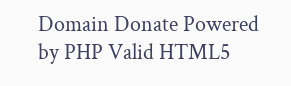Domain Donate Powered by PHP Valid HTML5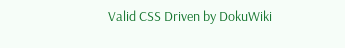Valid CSS Driven by DokuWiki